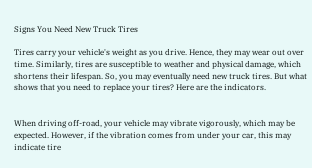Signs You Need New Truck Tires

Tires carry your vehicle's weight as you drive. Hence, they may wear out over time. Similarly, tires are susceptible to weather and physical damage, which shortens their lifespan. So, you may eventually need new truck tires. But what shows that you need to replace your tires? Here are the indicators.


When driving off-road, your vehicle may vibrate vigorously, which may be expected. However, if the vibration comes from under your car, this may indicate tire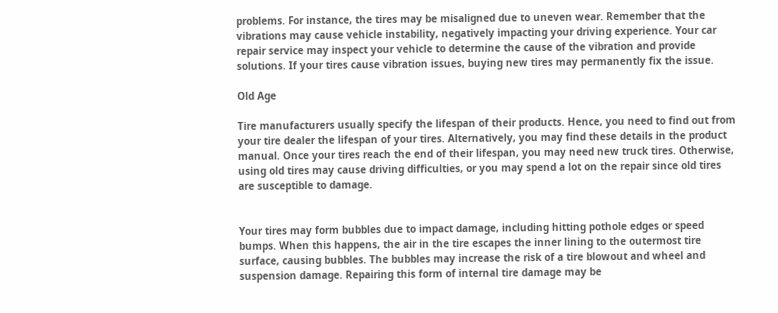problems. For instance, the tires may be misaligned due to uneven wear. Remember that the vibrations may cause vehicle instability, negatively impacting your driving experience. Your car repair service may inspect your vehicle to determine the cause of the vibration and provide solutions. If your tires cause vibration issues, buying new tires may permanently fix the issue.

Old Age

Tire manufacturers usually specify the lifespan of their products. Hence, you need to find out from your tire dealer the lifespan of your tires. Alternatively, you may find these details in the product manual. Once your tires reach the end of their lifespan, you may need new truck tires. Otherwise, using old tires may cause driving difficulties, or you may spend a lot on the repair since old tires are susceptible to damage.


Your tires may form bubbles due to impact damage, including hitting pothole edges or speed bumps. When this happens, the air in the tire escapes the inner lining to the outermost tire surface, causing bubbles. The bubbles may increase the risk of a tire blowout and wheel and suspension damage. Repairing this form of internal tire damage may be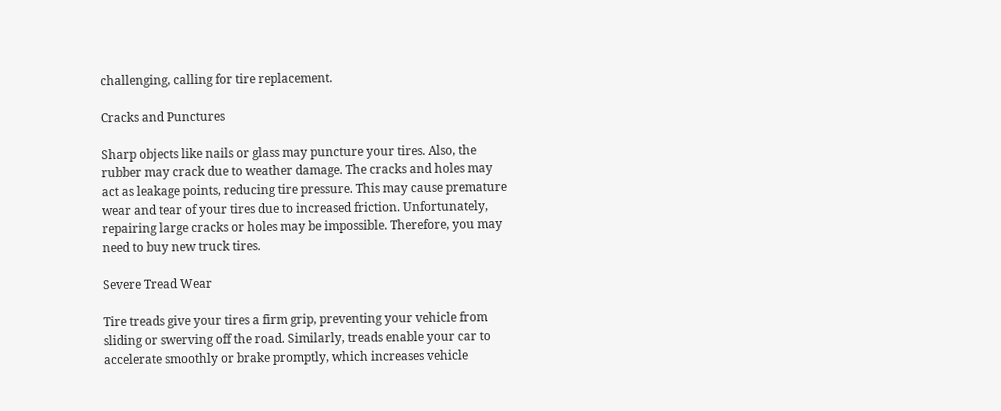challenging, calling for tire replacement.

Cracks and Punctures

Sharp objects like nails or glass may puncture your tires. Also, the rubber may crack due to weather damage. The cracks and holes may act as leakage points, reducing tire pressure. This may cause premature wear and tear of your tires due to increased friction. Unfortunately, repairing large cracks or holes may be impossible. Therefore, you may need to buy new truck tires.

Severe Tread Wear

Tire treads give your tires a firm grip, preventing your vehicle from sliding or swerving off the road. Similarly, treads enable your car to accelerate smoothly or brake promptly, which increases vehicle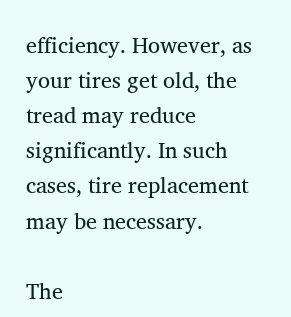efficiency. However, as your tires get old, the tread may reduce significantly. In such cases, tire replacement may be necessary.

The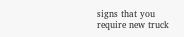signs that you require new truck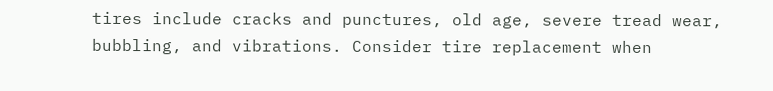tires include cracks and punctures, old age, severe tread wear, bubbling, and vibrations. Consider tire replacement when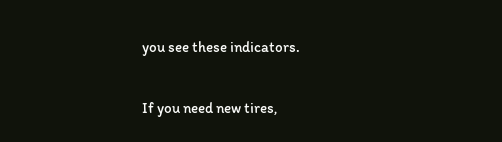you see these indicators.

If you need new tires,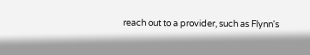reach out to a provider, such as Flynn's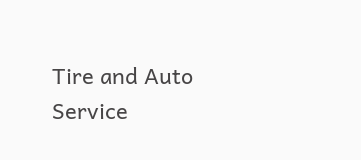Tire and Auto Service